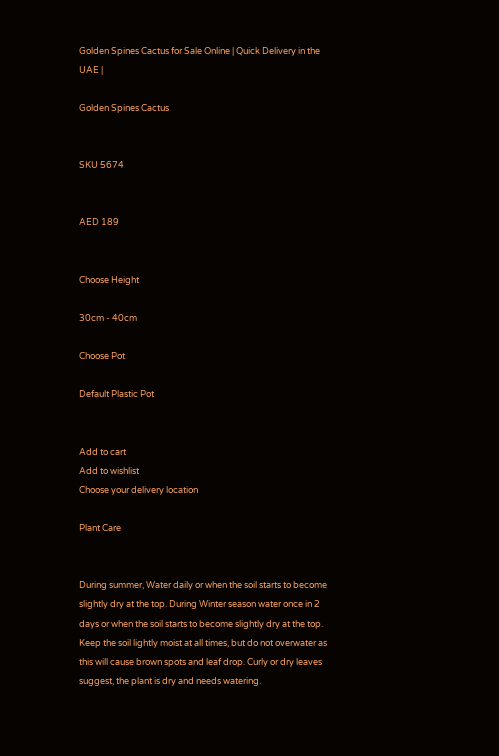Golden Spines Cactus for Sale Online | Quick Delivery in the UAE |

Golden Spines Cactus


SKU 5674


AED 189


Choose Height

30cm - 40cm

Choose Pot

Default Plastic Pot


Add to cart
Add to wishlist
Choose your delivery location

Plant Care


During summer, Water daily or when the soil starts to become slightly dry at the top. During Winter season water once in 2 days or when the soil starts to become slightly dry at the top. Keep the soil lightly moist at all times, but do not overwater as this will cause brown spots and leaf drop. Curly or dry leaves suggest, the plant is dry and needs watering.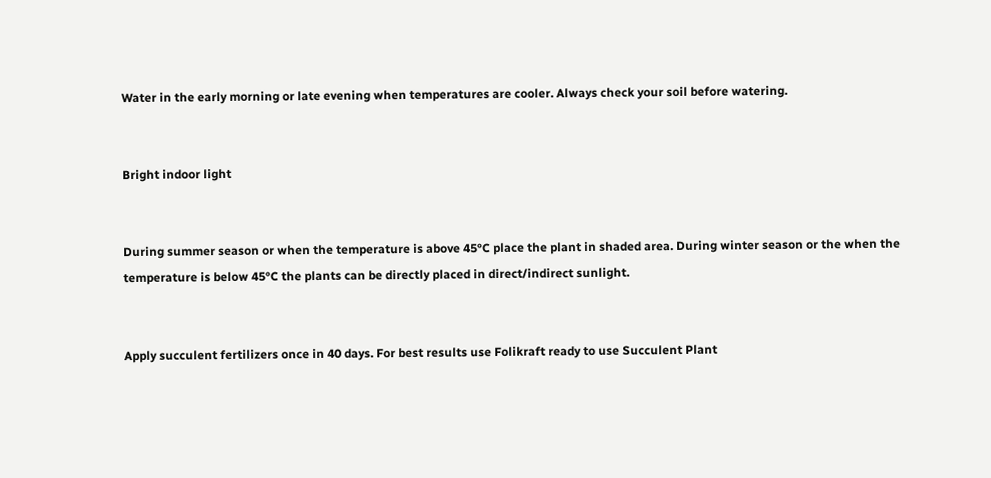Water in the early morning or late evening when temperatures are cooler. Always check your soil before watering.


Bright indoor light


During summer season or when the temperature is above 45°C place the plant in shaded area. During winter season or the when the temperature is below 45°C the plants can be directly placed in direct/indirect sunlight.


Apply succulent fertilizers once in 40 days. For best results use Folikraft ready to use Succulent Plant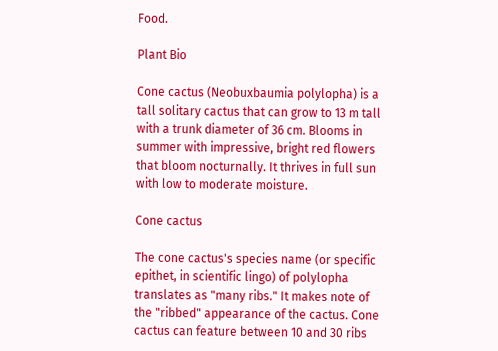Food.

Plant Bio

Cone cactus (Neobuxbaumia polylopha) is a tall solitary cactus that can grow to 13 m tall with a trunk diameter of 36 cm. Blooms in summer with impressive, bright red flowers that bloom nocturnally. It thrives in full sun with low to moderate moisture.

Cone cactus

The cone cactus's species name (or specific epithet, in scientific lingo) of polylopha translates as "many ribs." It makes note of the "ribbed" appearance of the cactus. Cone cactus can feature between 10 and 30 ribs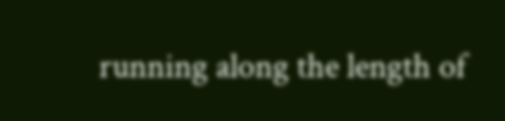running along the length of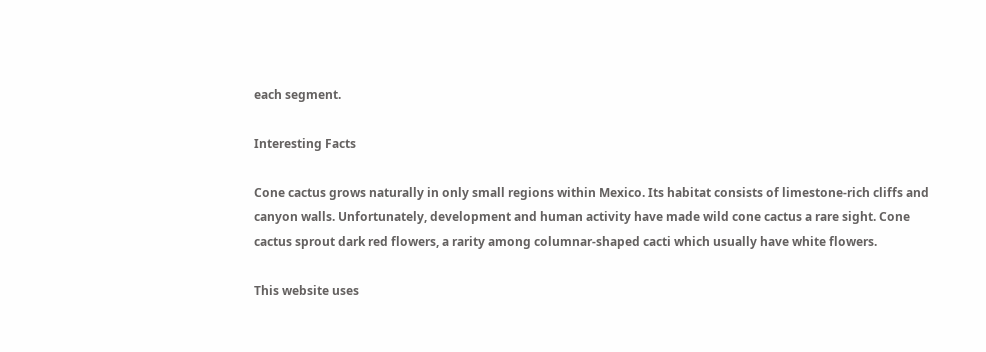each segment.

Interesting Facts

Cone cactus grows naturally in only small regions within Mexico. Its habitat consists of limestone-rich cliffs and canyon walls. Unfortunately, development and human activity have made wild cone cactus a rare sight. Cone cactus sprout dark red flowers, a rarity among columnar-shaped cacti which usually have white flowers.

This website uses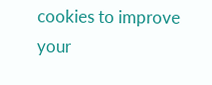cookies to improve your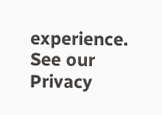experience. See our Privacy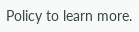Policy to learn more.